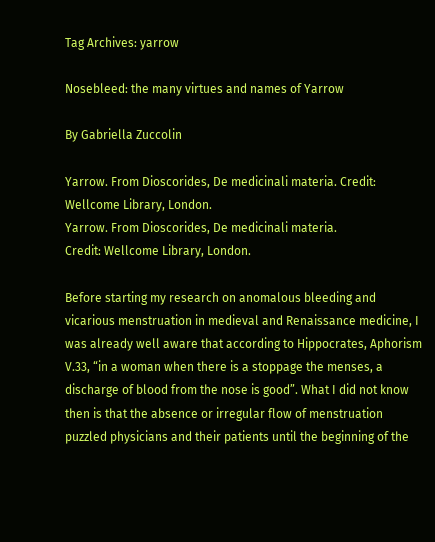Tag Archives: yarrow

Nosebleed: the many virtues and names of Yarrow

By Gabriella Zuccolin

Yarrow. From Dioscorides, De medicinali materia. Credit: Wellcome Library, London.
Yarrow. From Dioscorides, De medicinali materia.
Credit: Wellcome Library, London.

Before starting my research on anomalous bleeding and vicarious menstruation in medieval and Renaissance medicine, I was already well aware that according to Hippocrates, Aphorism V.33, “in a woman when there is a stoppage the menses, a discharge of blood from the nose is good”. What I did not know then is that the absence or irregular flow of menstruation puzzled physicians and their patients until the beginning of the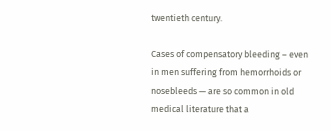twentieth century.

Cases of compensatory bleeding – even in men suffering from hemorrhoids or nosebleeds — are so common in old medical literature that a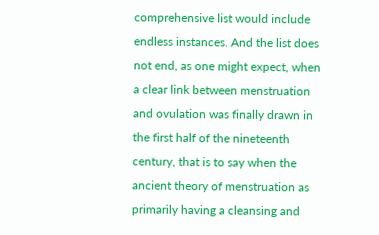comprehensive list would include endless instances. And the list does not end, as one might expect, when a clear link between menstruation and ovulation was finally drawn in the first half of the nineteenth century, that is to say when the ancient theory of menstruation as primarily having a cleansing and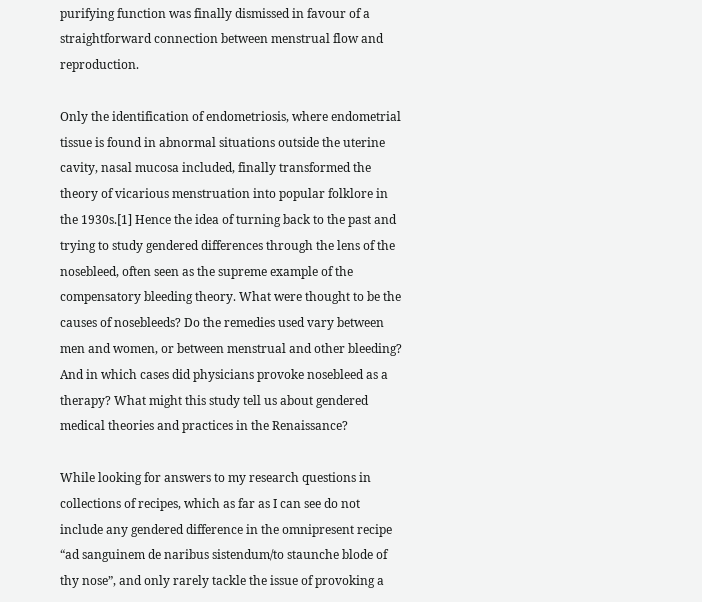purifying function was finally dismissed in favour of a straightforward connection between menstrual flow and reproduction.

Only the identification of endometriosis, where endometrial tissue is found in abnormal situations outside the uterine cavity, nasal mucosa included, finally transformed the theory of vicarious menstruation into popular folklore in the 1930s.[1] Hence the idea of turning back to the past and trying to study gendered differences through the lens of the nosebleed, often seen as the supreme example of the compensatory bleeding theory. What were thought to be the causes of nosebleeds? Do the remedies used vary between men and women, or between menstrual and other bleeding? And in which cases did physicians provoke nosebleed as a therapy? What might this study tell us about gendered medical theories and practices in the Renaissance?

While looking for answers to my research questions in collections of recipes, which as far as I can see do not include any gendered difference in the omnipresent recipe “ad sanguinem de naribus sistendum/to staunche blode of thy nose”, and only rarely tackle the issue of provoking a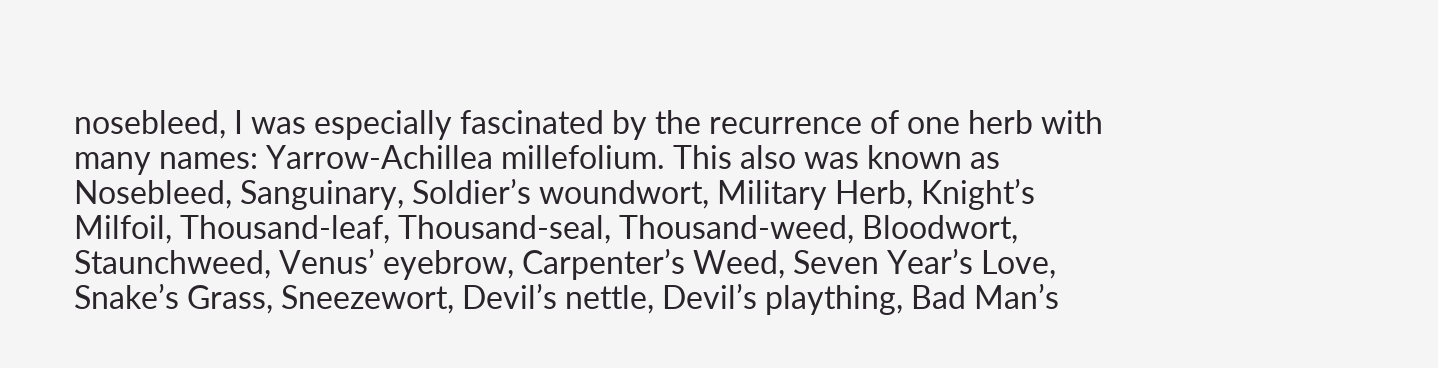nosebleed, I was especially fascinated by the recurrence of one herb with many names: Yarrow-Achillea millefolium. This also was known as Nosebleed, Sanguinary, Soldier’s woundwort, Military Herb, Knight’s Milfoil, Thousand-leaf, Thousand-seal, Thousand-weed, Bloodwort, Staunchweed, Venus’ eyebrow, Carpenter’s Weed, Seven Year’s Love, Snake’s Grass, Sneezewort, Devil’s nettle, Devil’s plaything, Bad Man’s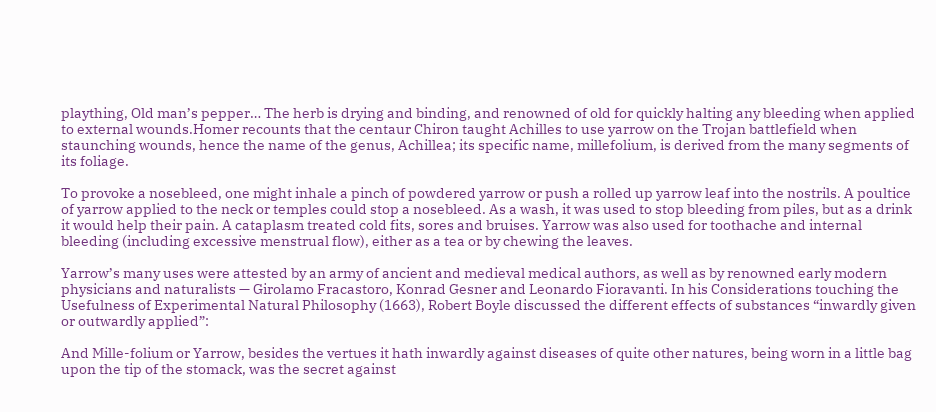plaything, Old man’s pepper… The herb is drying and binding, and renowned of old for quickly halting any bleeding when applied to external wounds.Homer recounts that the centaur Chiron taught Achilles to use yarrow on the Trojan battlefield when staunching wounds, hence the name of the genus, Achillea; its specific name, millefolium, is derived from the many segments of its foliage.

To provoke a nosebleed, one might inhale a pinch of powdered yarrow or push a rolled up yarrow leaf into the nostrils. A poultice of yarrow applied to the neck or temples could stop a nosebleed. As a wash, it was used to stop bleeding from piles, but as a drink it would help their pain. A cataplasm treated cold fits, sores and bruises. Yarrow was also used for toothache and internal bleeding (including excessive menstrual flow), either as a tea or by chewing the leaves.

Yarrow’s many uses were attested by an army of ancient and medieval medical authors, as well as by renowned early modern physicians and naturalists — Girolamo Fracastoro, Konrad Gesner and Leonardo Fioravanti. In his Considerations touching the Usefulness of Experimental Natural Philosophy (1663), Robert Boyle discussed the different effects of substances “inwardly given or outwardly applied”:

And Mille-folium or Yarrow, besides the vertues it hath inwardly against diseases of quite other natures, being worn in a little bag upon the tip of the stomack, was the secret against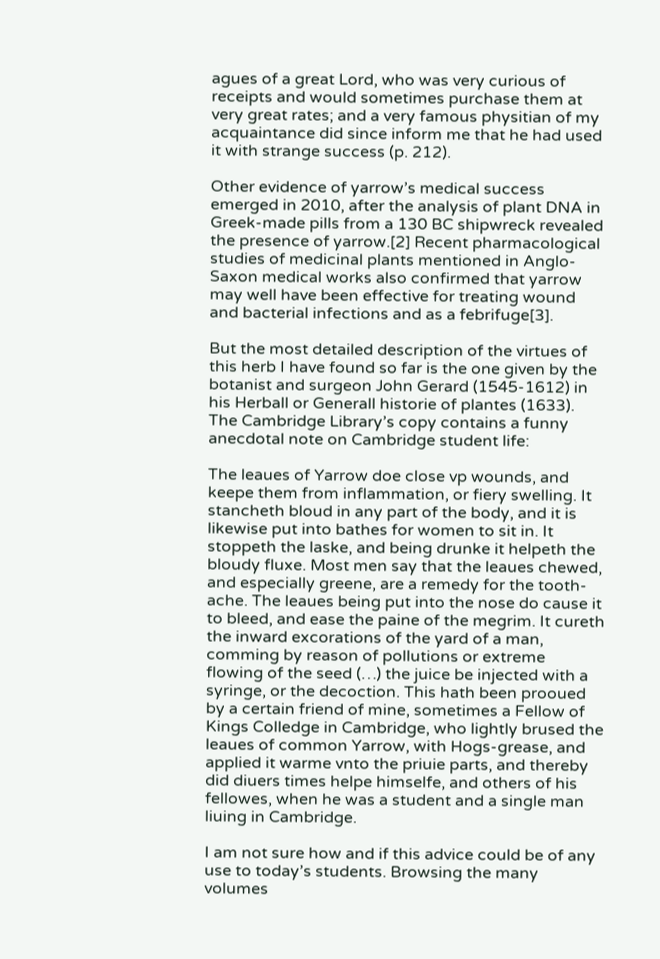agues of a great Lord, who was very curious of receipts and would sometimes purchase them at very great rates; and a very famous physitian of my acquaintance did since inform me that he had used it with strange success (p. 212).

Other evidence of yarrow’s medical success emerged in 2010, after the analysis of plant DNA in Greek-made pills from a 130 BC shipwreck revealed the presence of yarrow.[2] Recent pharmacological studies of medicinal plants mentioned in Anglo-Saxon medical works also confirmed that yarrow may well have been effective for treating wound and bacterial infections and as a febrifuge[3].

But the most detailed description of the virtues of this herb I have found so far is the one given by the botanist and surgeon John Gerard (1545-1612) in his Herball or Generall historie of plantes (1633). The Cambridge Library’s copy contains a funny anecdotal note on Cambridge student life:

The leaues of Yarrow doe close vp wounds, and keepe them from inflammation, or fiery swelling. It stancheth bloud in any part of the body, and it is likewise put into bathes for women to sit in. It stoppeth the laske, and being drunke it helpeth the bloudy fluxe. Most men say that the leaues chewed, and especially greene, are a remedy for the tooth-ache. The leaues being put into the nose do cause it to bleed, and ease the paine of the megrim. It cureth the inward excorations of the yard of a man, comming by reason of pollutions or extreme flowing of the seed (…) the juice be injected with a syringe, or the decoction. This hath been prooued by a certain friend of mine, sometimes a Fellow of Kings Colledge in Cambridge, who lightly brused the leaues of common Yarrow, with Hogs-grease, and applied it warme vnto the priuie parts, and thereby did diuers times helpe himselfe, and others of his fellowes, when he was a student and a single man liuing in Cambridge.

I am not sure how and if this advice could be of any use to today’s students. Browsing the many volumes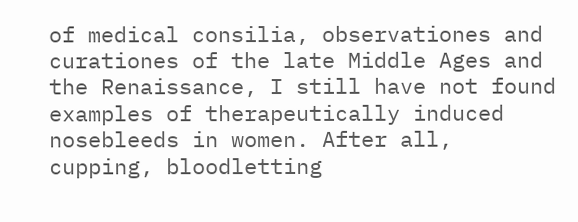of medical consilia, observationes and curationes of the late Middle Ages and the Renaissance, I still have not found examples of therapeutically induced nosebleeds in women. After all, cupping, bloodletting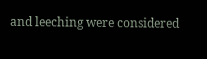and leeching were considered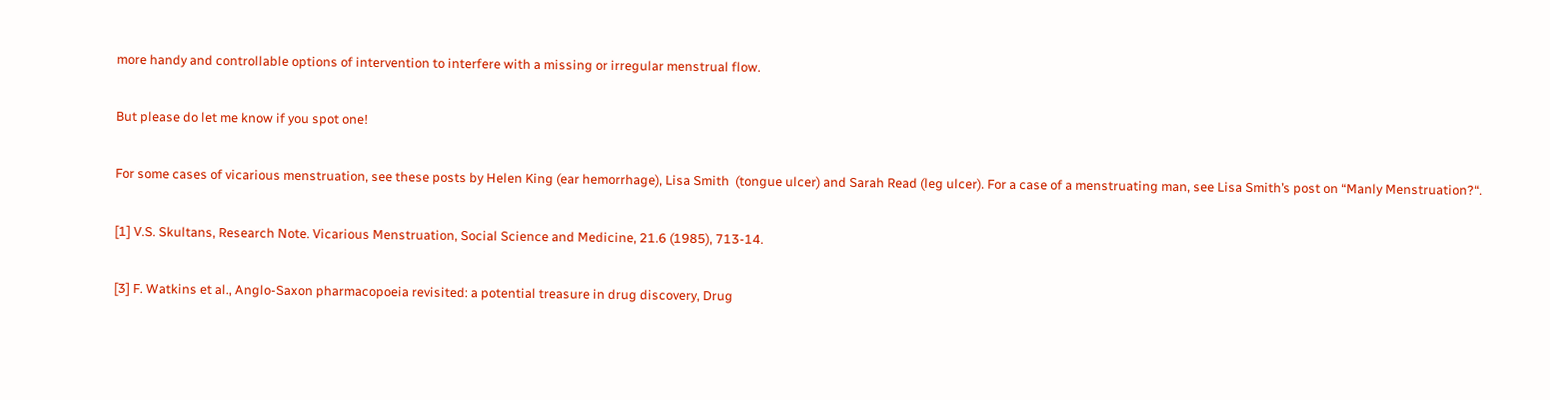more handy and controllable options of intervention to interfere with a missing or irregular menstrual flow.

But please do let me know if you spot one!

For some cases of vicarious menstruation, see these posts by Helen King (ear hemorrhage), Lisa Smith  (tongue ulcer) and Sarah Read (leg ulcer). For a case of a menstruating man, see Lisa Smith’s post on “Manly Menstruation?“.

[1] V.S. Skultans, Research Note. Vicarious Menstruation, Social Science and Medicine, 21.6 (1985), 713-14.

[3] F. Watkins et al., Anglo-Saxon pharmacopoeia revisited: a potential treasure in drug discovery, Drug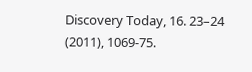Discovery Today, 16. 23–24 (2011), 1069-75.